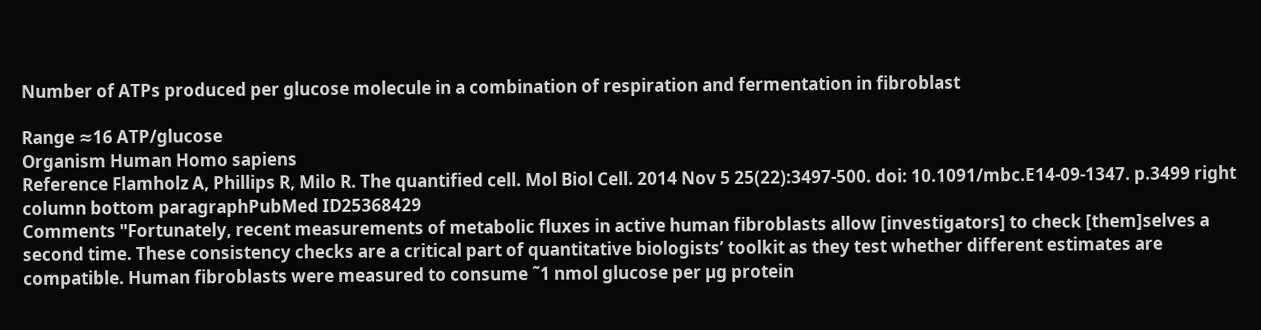Number of ATPs produced per glucose molecule in a combination of respiration and fermentation in fibroblast

Range ≈16 ATP/glucose
Organism Human Homo sapiens
Reference Flamholz A, Phillips R, Milo R. The quantified cell. Mol Biol Cell. 2014 Nov 5 25(22):3497-500. doi: 10.1091/mbc.E14-09-1347. p.3499 right column bottom paragraphPubMed ID25368429
Comments "Fortunately, recent measurements of metabolic fluxes in active human fibroblasts allow [investigators] to check [them]selves a second time. These consistency checks are a critical part of quantitative biologists’ toolkit as they test whether different estimates are compatible. Human fibroblasts were measured to consume ˜1 nmol glucose per µg protein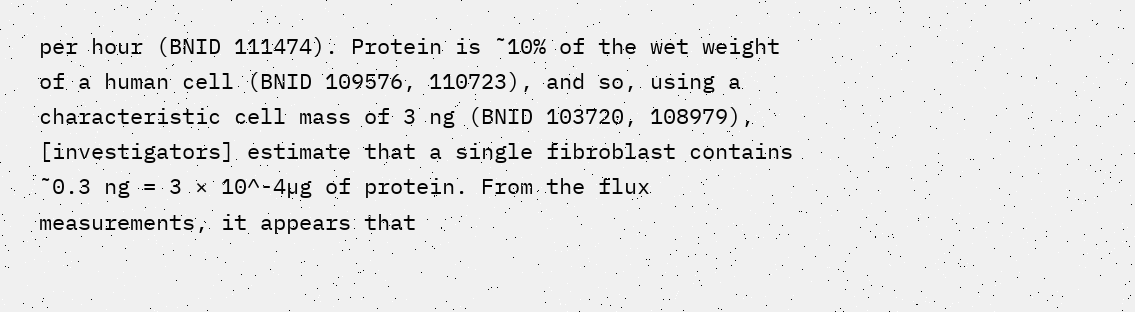per hour (BNID 111474). Protein is ˜10% of the wet weight of a human cell (BNID 109576, 110723), and so, using a characteristic cell mass of 3 ng (BNID 103720, 108979), [investigators] estimate that a single fibroblast contains ˜0.3 ng = 3 × 10^-4µg of protein. From the flux measurements, it appears that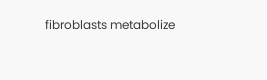fibroblasts metabolize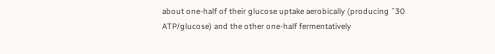about one-half of their glucose uptake aerobically (producing ˜30 ATP/glucose) and the other one-half fermentatively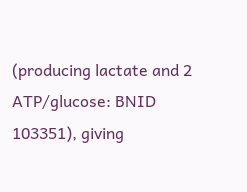(producing lactate and 2 ATP/glucose: BNID 103351), giving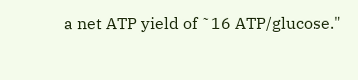a net ATP yield of ˜16 ATP/glucose."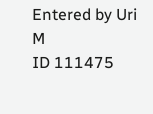Entered by Uri M
ID 111475